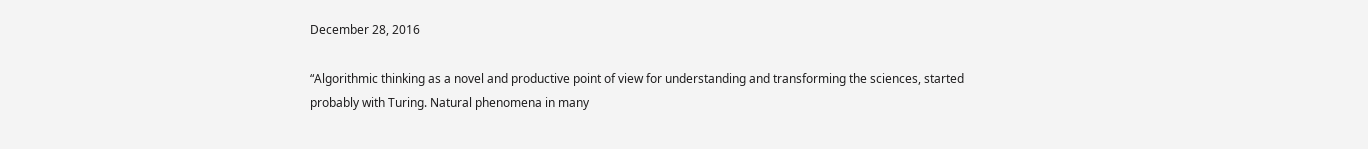December 28, 2016

“Algorithmic thinking as a novel and productive point of view for understanding and transforming the sciences, started probably with Turing. Natural phenomena in many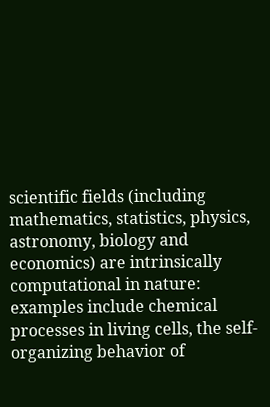scientific fields (including mathematics, statistics, physics, astronomy, biology and economics) are intrinsically computational in nature: examples include chemical processes in living cells, the self-organizing behavior of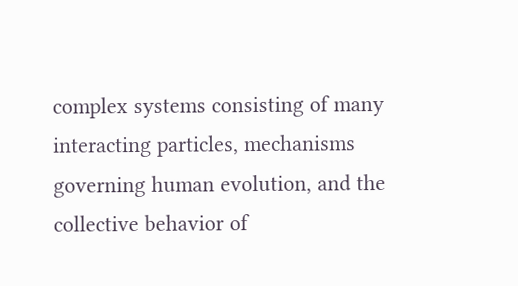complex systems consisting of many interacting particles, mechanisms governing human evolution, and the collective behavior of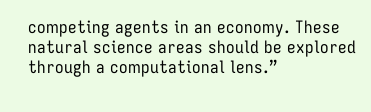competing agents in an economy. These natural science areas should be explored through a computational lens.”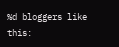%d bloggers like this: